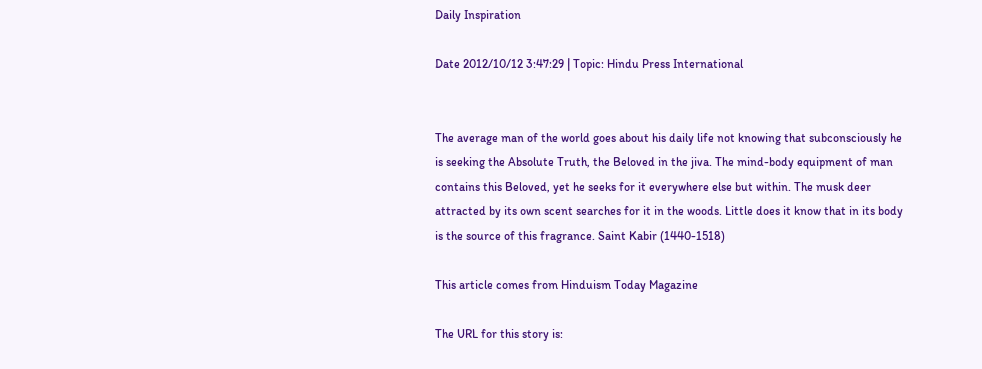Daily Inspiration

Date 2012/10/12 3:47:29 | Topic: Hindu Press International


The average man of the world goes about his daily life not knowing that subconsciously he is seeking the Absolute Truth, the Beloved in the jiva. The mind-body equipment of man contains this Beloved, yet he seeks for it everywhere else but within. The musk deer attracted by its own scent searches for it in the woods. Little does it know that in its body is the source of this fragrance. Saint Kabir (1440-1518)

This article comes from Hinduism Today Magazine

The URL for this story is: